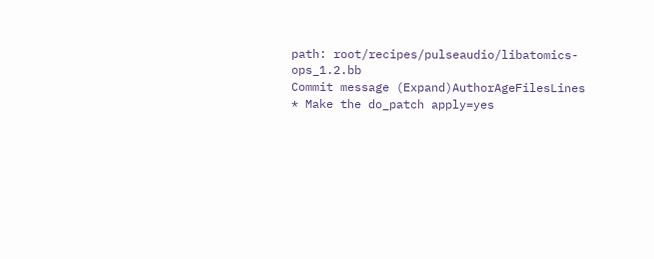path: root/recipes/pulseaudio/libatomics-ops_1.2.bb
Commit message (Expand)AuthorAgeFilesLines
* Make the do_patch apply=yes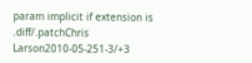param implicit if extension is .diff/.patchChris Larson2010-05-251-3/+3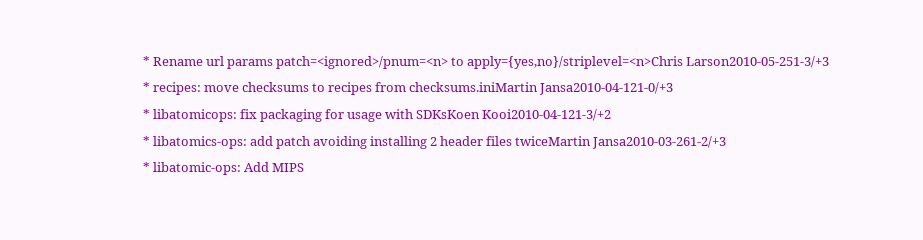* Rename url params patch=<ignored>/pnum=<n> to apply={yes,no}/striplevel=<n>Chris Larson2010-05-251-3/+3
* recipes: move checksums to recipes from checksums.iniMartin Jansa2010-04-121-0/+3
* libatomicops: fix packaging for usage with SDKsKoen Kooi2010-04-121-3/+2
* libatomics-ops: add patch avoiding installing 2 header files twiceMartin Jansa2010-03-261-2/+3
* libatomic-ops: Add MIPS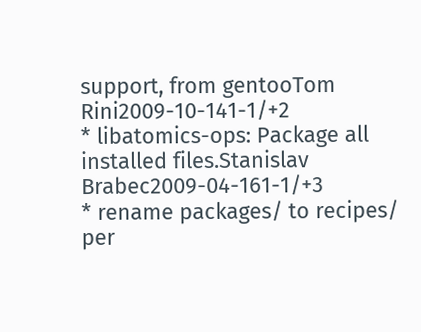support, from gentooTom Rini2009-10-141-1/+2
* libatomics-ops: Package all installed files.Stanislav Brabec2009-04-161-1/+3
* rename packages/ to recipes/ per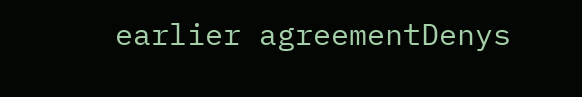earlier agreementDenys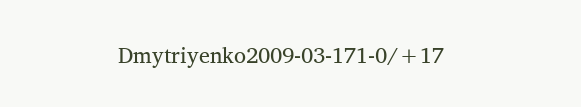Dmytriyenko2009-03-171-0/+17